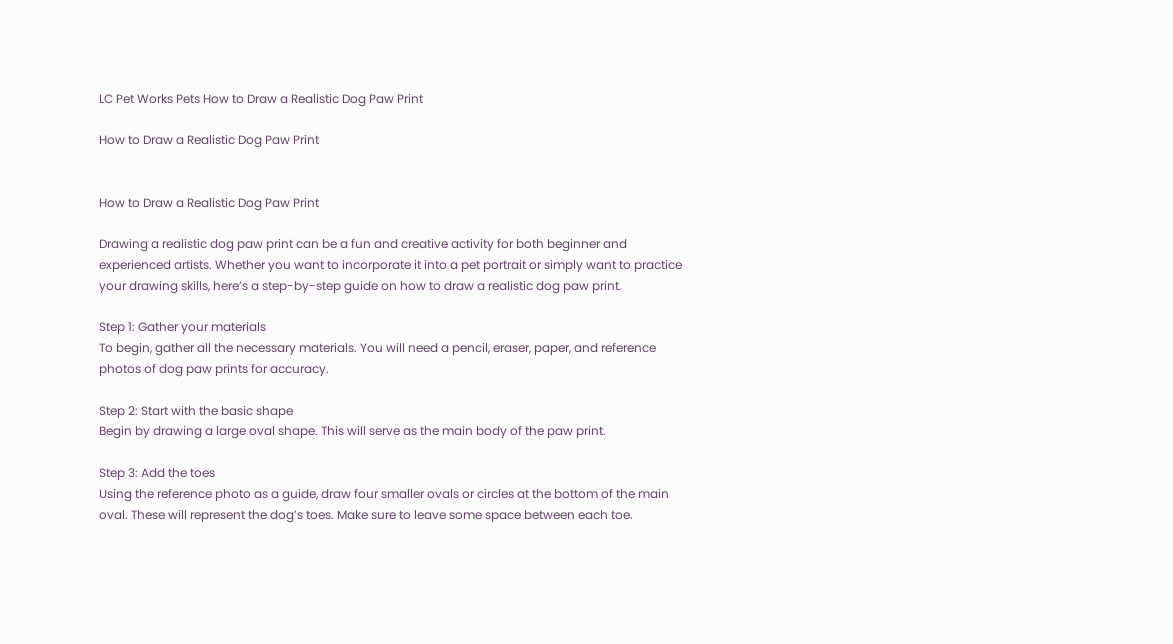LC Pet Works Pets How to Draw a Realistic Dog Paw Print

How to Draw a Realistic Dog Paw Print


How to Draw a Realistic Dog Paw Print

Drawing a realistic dog paw print can be a fun and creative activity for both beginner and experienced artists. Whether you want to incorporate it into a pet portrait or simply want to practice your drawing skills, here’s a step-by-step guide on how to draw a realistic dog paw print.

Step 1: Gather your materials
To begin, gather all the necessary materials. You will need a pencil, eraser, paper, and reference photos of dog paw prints for accuracy.

Step 2: Start with the basic shape
Begin by drawing a large oval shape. This will serve as the main body of the paw print.

Step 3: Add the toes
Using the reference photo as a guide, draw four smaller ovals or circles at the bottom of the main oval. These will represent the dog’s toes. Make sure to leave some space between each toe.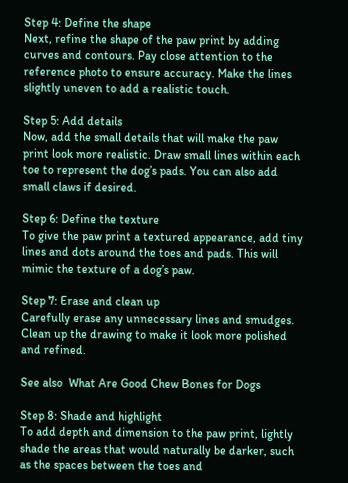Step 4: Define the shape
Next, refine the shape of the paw print by adding curves and contours. Pay close attention to the reference photo to ensure accuracy. Make the lines slightly uneven to add a realistic touch.

Step 5: Add details
Now, add the small details that will make the paw print look more realistic. Draw small lines within each toe to represent the dog’s pads. You can also add small claws if desired.

Step 6: Define the texture
To give the paw print a textured appearance, add tiny lines and dots around the toes and pads. This will mimic the texture of a dog’s paw.

Step 7: Erase and clean up
Carefully erase any unnecessary lines and smudges. Clean up the drawing to make it look more polished and refined.

See also  What Are Good Chew Bones for Dogs

Step 8: Shade and highlight
To add depth and dimension to the paw print, lightly shade the areas that would naturally be darker, such as the spaces between the toes and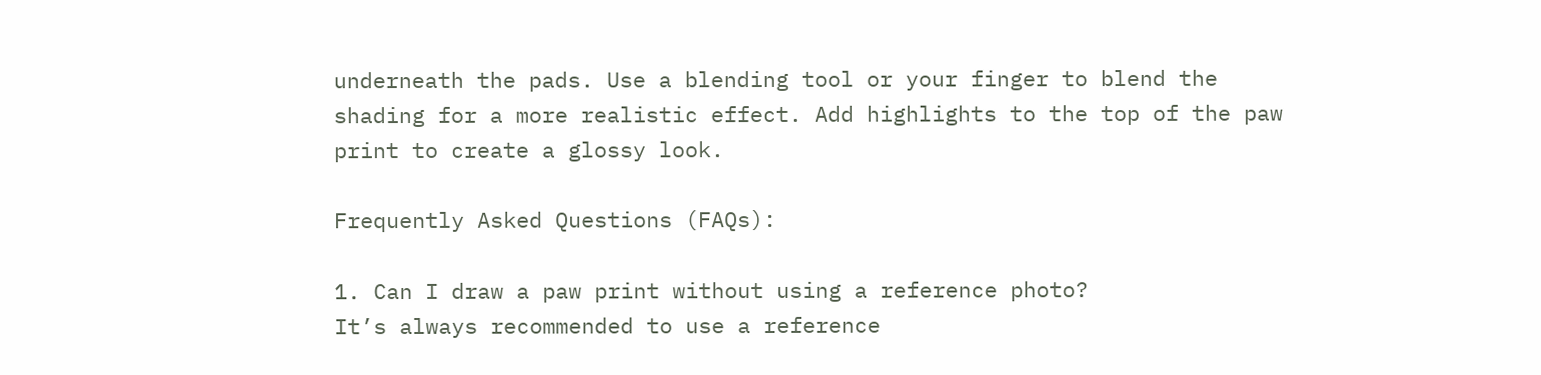underneath the pads. Use a blending tool or your finger to blend the shading for a more realistic effect. Add highlights to the top of the paw print to create a glossy look.

Frequently Asked Questions (FAQs):

1. Can I draw a paw print without using a reference photo?
It’s always recommended to use a reference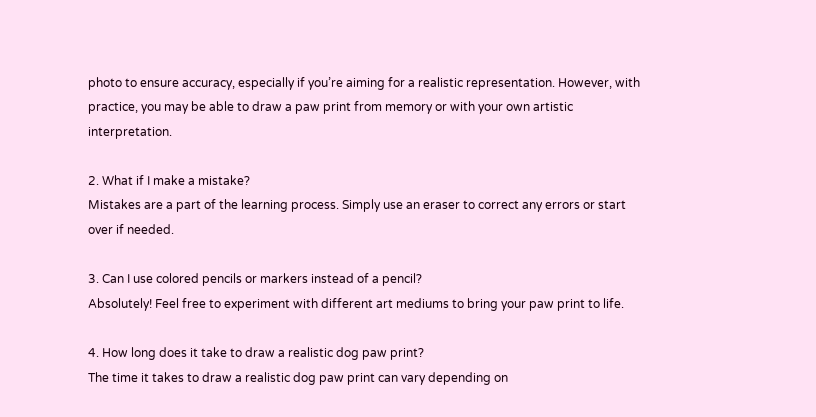photo to ensure accuracy, especially if you’re aiming for a realistic representation. However, with practice, you may be able to draw a paw print from memory or with your own artistic interpretation.

2. What if I make a mistake?
Mistakes are a part of the learning process. Simply use an eraser to correct any errors or start over if needed.

3. Can I use colored pencils or markers instead of a pencil?
Absolutely! Feel free to experiment with different art mediums to bring your paw print to life.

4. How long does it take to draw a realistic dog paw print?
The time it takes to draw a realistic dog paw print can vary depending on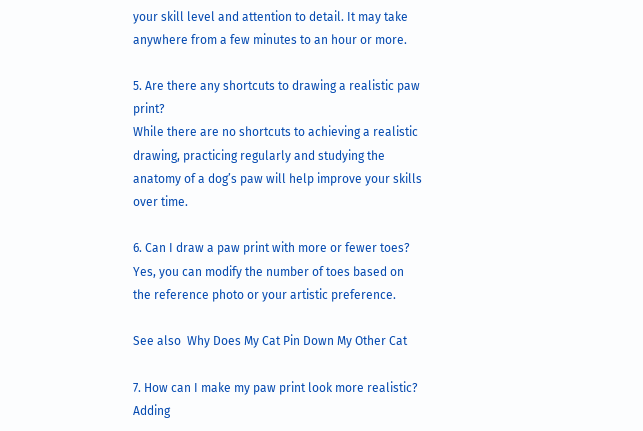your skill level and attention to detail. It may take anywhere from a few minutes to an hour or more.

5. Are there any shortcuts to drawing a realistic paw print?
While there are no shortcuts to achieving a realistic drawing, practicing regularly and studying the anatomy of a dog’s paw will help improve your skills over time.

6. Can I draw a paw print with more or fewer toes?
Yes, you can modify the number of toes based on the reference photo or your artistic preference.

See also  Why Does My Cat Pin Down My Other Cat

7. How can I make my paw print look more realistic?
Adding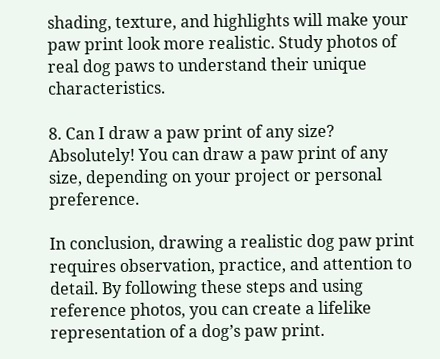shading, texture, and highlights will make your paw print look more realistic. Study photos of real dog paws to understand their unique characteristics.

8. Can I draw a paw print of any size?
Absolutely! You can draw a paw print of any size, depending on your project or personal preference.

In conclusion, drawing a realistic dog paw print requires observation, practice, and attention to detail. By following these steps and using reference photos, you can create a lifelike representation of a dog’s paw print.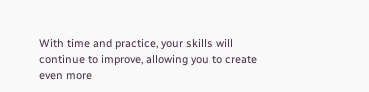With time and practice, your skills will continue to improve, allowing you to create even more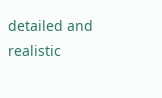detailed and realistic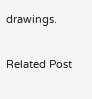drawings.

Related Post